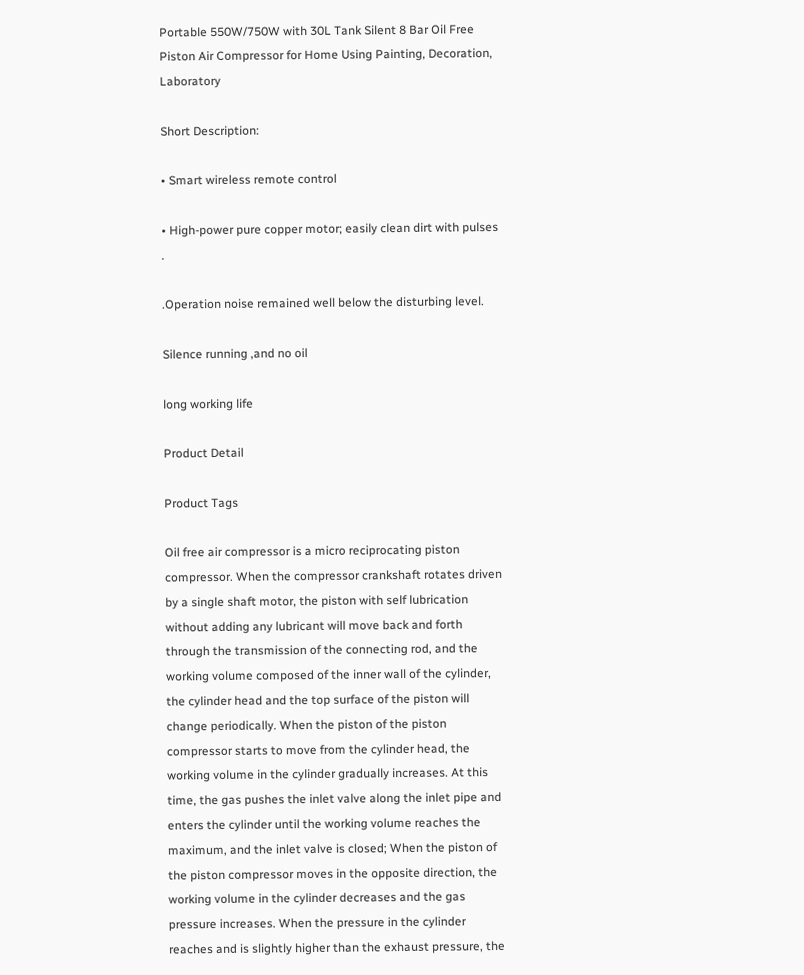Portable 550W/750W with 30L Tank Silent 8 Bar Oil Free Piston Air Compressor for Home Using Painting, Decoration, Laboratory

Short Description:

• Smart wireless remote control

• High-power pure copper motor; easily clean dirt with pulses .

.Operation noise remained well below the disturbing level.

Silence running ,and no oil

long working life

Product Detail

Product Tags

Oil free air compressor is a micro reciprocating piston compressor. When the compressor crankshaft rotates driven by a single shaft motor, the piston with self lubrication without adding any lubricant will move back and forth through the transmission of the connecting rod, and the working volume composed of the inner wall of the cylinder, the cylinder head and the top surface of the piston will change periodically. When the piston of the piston compressor starts to move from the cylinder head, the working volume in the cylinder gradually increases. At this time, the gas pushes the inlet valve along the inlet pipe and enters the cylinder until the working volume reaches the maximum, and the inlet valve is closed; When the piston of the piston compressor moves in the opposite direction, the working volume in the cylinder decreases and the gas pressure increases. When the pressure in the cylinder reaches and is slightly higher than the exhaust pressure, the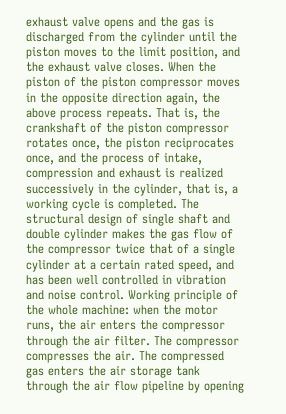exhaust valve opens and the gas is discharged from the cylinder until the piston moves to the limit position, and the exhaust valve closes. When the piston of the piston compressor moves in the opposite direction again, the above process repeats. That is, the crankshaft of the piston compressor rotates once, the piston reciprocates once, and the process of intake, compression and exhaust is realized successively in the cylinder, that is, a working cycle is completed. The structural design of single shaft and double cylinder makes the gas flow of the compressor twice that of a single cylinder at a certain rated speed, and has been well controlled in vibration and noise control. Working principle of the whole machine: when the motor runs, the air enters the compressor through the air filter. The compressor compresses the air. The compressed gas enters the air storage tank through the air flow pipeline by opening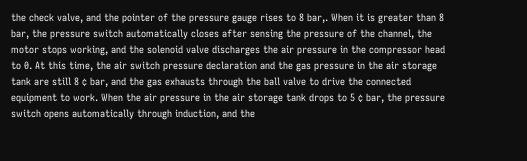the check valve, and the pointer of the pressure gauge rises to 8 bar,. When it is greater than 8 bar, the pressure switch automatically closes after sensing the pressure of the channel, the motor stops working, and the solenoid valve discharges the air pressure in the compressor head to 0. At this time, the air switch pressure declaration and the gas pressure in the air storage tank are still 8 ¢ bar, and the gas exhausts through the ball valve to drive the connected equipment to work. When the air pressure in the air storage tank drops to 5 ¢ bar, the pressure switch opens automatically through induction, and the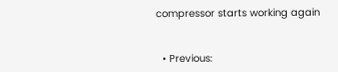compressor starts working again


  • Previous: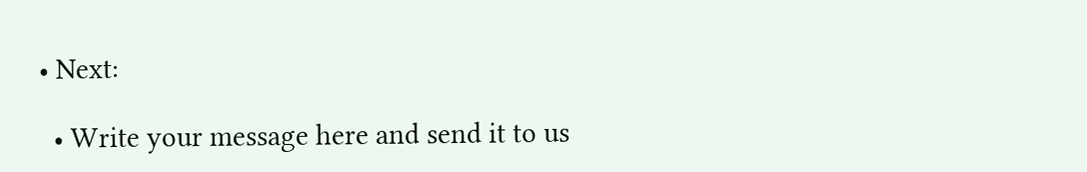• Next:

  • Write your message here and send it to us